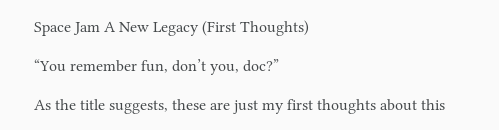Space Jam A New Legacy (First Thoughts)

“You remember fun, don’t you, doc?”

As the title suggests, these are just my first thoughts about this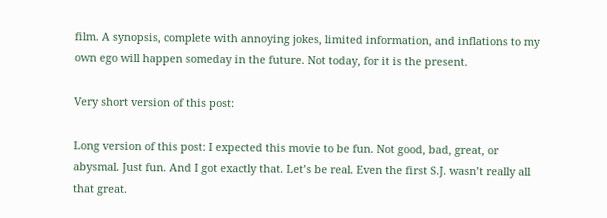film. A synopsis, complete with annoying jokes, limited information, and inflations to my own ego will happen someday in the future. Not today, for it is the present.

Very short version of this post:

Long version of this post: I expected this movie to be fun. Not good, bad, great, or abysmal. Just fun. And I got exactly that. Let’s be real. Even the first S.J. wasn’t really all that great.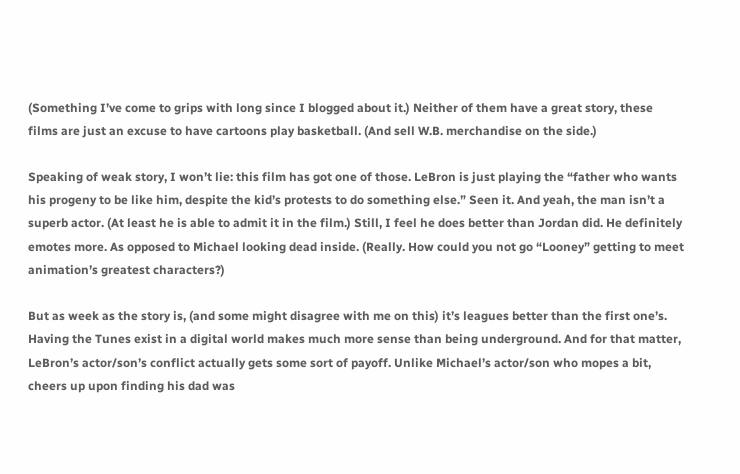(Something I’ve come to grips with long since I blogged about it.) Neither of them have a great story, these films are just an excuse to have cartoons play basketball. (And sell W.B. merchandise on the side.)

Speaking of weak story, I won’t lie: this film has got one of those. LeBron is just playing the “father who wants his progeny to be like him, despite the kid’s protests to do something else.” Seen it. And yeah, the man isn’t a superb actor. (At least he is able to admit it in the film.) Still, I feel he does better than Jordan did. He definitely emotes more. As opposed to Michael looking dead inside. (Really. How could you not go “Looney” getting to meet animation’s greatest characters?)

But as week as the story is, (and some might disagree with me on this) it’s leagues better than the first one’s. Having the Tunes exist in a digital world makes much more sense than being underground. And for that matter, LeBron’s actor/son’s conflict actually gets some sort of payoff. Unlike Michael’s actor/son who mopes a bit, cheers up upon finding his dad was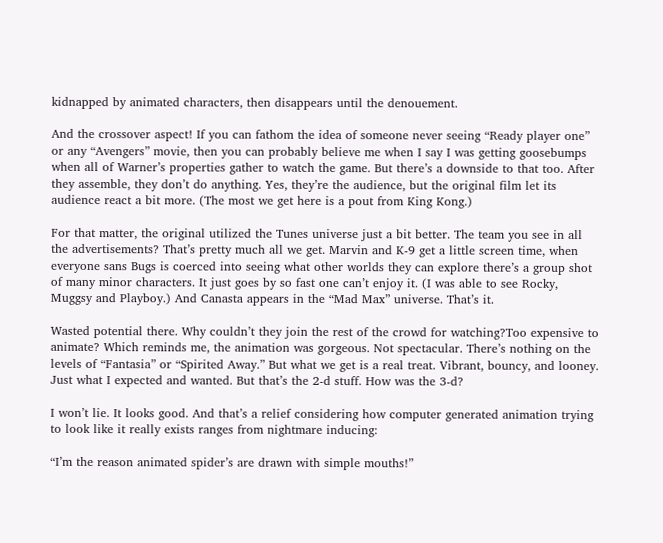kidnapped by animated characters, then disappears until the denouement.

And the crossover aspect! If you can fathom the idea of someone never seeing “Ready player one” or any “Avengers” movie, then you can probably believe me when I say I was getting goosebumps when all of Warner’s properties gather to watch the game. But there’s a downside to that too. After they assemble, they don’t do anything. Yes, they’re the audience, but the original film let its audience react a bit more. (The most we get here is a pout from King Kong.)

For that matter, the original utilized the Tunes universe just a bit better. The team you see in all the advertisements? That’s pretty much all we get. Marvin and K-9 get a little screen time, when everyone sans Bugs is coerced into seeing what other worlds they can explore there’s a group shot of many minor characters. It just goes by so fast one can’t enjoy it. (I was able to see Rocky, Muggsy and Playboy.) And Canasta appears in the “Mad Max” universe. That’s it.

Wasted potential there. Why couldn’t they join the rest of the crowd for watching?Too expensive to animate? Which reminds me, the animation was gorgeous. Not spectacular. There’s nothing on the levels of “Fantasia” or “Spirited Away.” But what we get is a real treat. Vibrant, bouncy, and looney. Just what I expected and wanted. But that’s the 2-d stuff. How was the 3-d?

I won’t lie. It looks good. And that’s a relief considering how computer generated animation trying to look like it really exists ranges from nightmare inducing:

“I’m the reason animated spider’s are drawn with simple mouths!”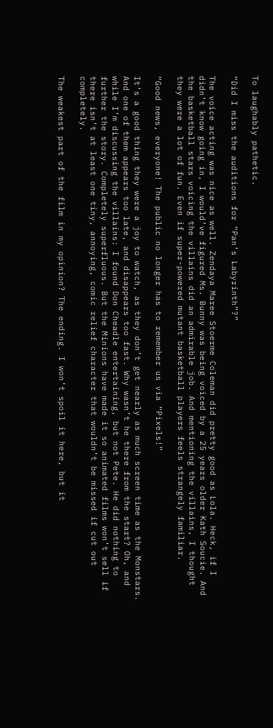To laughably pathetic.

“Did I miss the auditions for “Pan’s Labyrinth”?”

The voice acting was nice as well. Zendaya Maree Stoerme Coleman did pretty good as Lola. Heck, if I didn’t know going in, I would’ve figured Ms. Bunny was being voiced by a 25 years older Kath Soucie. And the basketball stars voicing the villains did an admirable job. And mentioning the villains, I thought they were a lot of fun. Even if super-powered mutant basketball players feels strangely familiar.

“Good news, everyone! The public no longer has to remember us via “Pixels!”

It’s a good thing they were a joy to watch, as they don’t get nearly as much screen time as the Monstars. And one of them appears too late, and disappears too fast. Why wasn’t he there from the start? Oh, and while I’m discussing the villains: I found Don Cheadle entertaining, but not Pete. He did nothing to further the story. Completely superfluous. But the Minions have made it so animated films won’t sell if there isn’t at least one tiny, annoying, comic relief character that wouldn’t be missed if cut out completely.

The weakest part of the film in my opinion? The ending. I won’t spoil it here, but it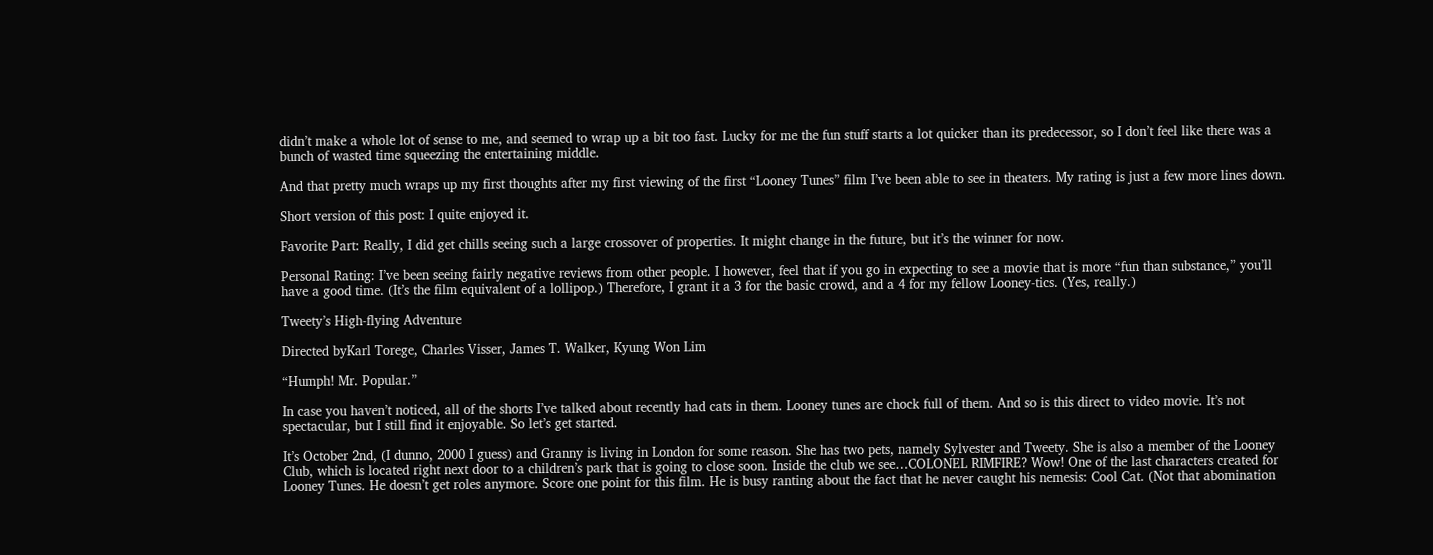didn’t make a whole lot of sense to me, and seemed to wrap up a bit too fast. Lucky for me the fun stuff starts a lot quicker than its predecessor, so I don’t feel like there was a bunch of wasted time squeezing the entertaining middle.

And that pretty much wraps up my first thoughts after my first viewing of the first “Looney Tunes” film I’ve been able to see in theaters. My rating is just a few more lines down.

Short version of this post: I quite enjoyed it.

Favorite Part: Really, I did get chills seeing such a large crossover of properties. It might change in the future, but it’s the winner for now.

Personal Rating: I’ve been seeing fairly negative reviews from other people. I however, feel that if you go in expecting to see a movie that is more “fun than substance,” you’ll have a good time. (It’s the film equivalent of a lollipop.) Therefore, I grant it a 3 for the basic crowd, and a 4 for my fellow Looney-tics. (Yes, really.)

Tweety’s High-flying Adventure

Directed byKarl Torege, Charles Visser, James T. Walker, Kyung Won Lim

“Humph! Mr. Popular.”

In case you haven’t noticed, all of the shorts I’ve talked about recently had cats in them. Looney tunes are chock full of them. And so is this direct to video movie. It’s not spectacular, but I still find it enjoyable. So let’s get started.

It’s October 2nd, (I dunno, 2000 I guess) and Granny is living in London for some reason. She has two pets, namely Sylvester and Tweety. She is also a member of the Looney Club, which is located right next door to a children’s park that is going to close soon. Inside the club we see…COLONEL RIMFIRE? Wow! One of the last characters created for Looney Tunes. He doesn’t get roles anymore. Score one point for this film. He is busy ranting about the fact that he never caught his nemesis: Cool Cat. (Not that abomination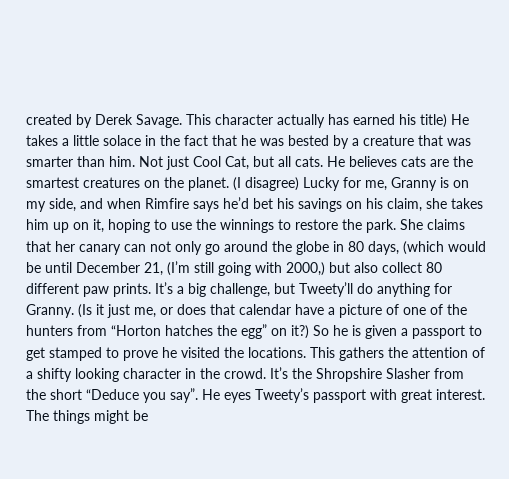created by Derek Savage. This character actually has earned his title) He takes a little solace in the fact that he was bested by a creature that was smarter than him. Not just Cool Cat, but all cats. He believes cats are the smartest creatures on the planet. (I disagree) Lucky for me, Granny is on my side, and when Rimfire says he’d bet his savings on his claim, she takes him up on it, hoping to use the winnings to restore the park. She claims that her canary can not only go around the globe in 80 days, (which would be until December 21, (I’m still going with 2000,) but also collect 80 different paw prints. It’s a big challenge, but Tweety’ll do anything for Granny. (Is it just me, or does that calendar have a picture of one of the hunters from “Horton hatches the egg” on it?) So he is given a passport to get stamped to prove he visited the locations. This gathers the attention of a shifty looking character in the crowd. It’s the Shropshire Slasher from the short “Deduce you say”. He eyes Tweety’s passport with great interest. The things might be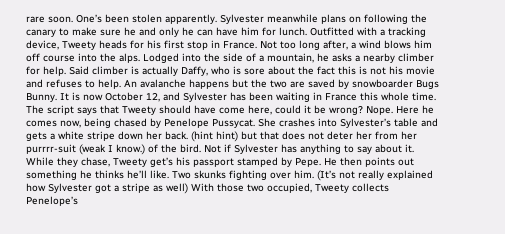rare soon. One’s been stolen apparently. Sylvester meanwhile plans on following the canary to make sure he and only he can have him for lunch. Outfitted with a tracking device, Tweety heads for his first stop in France. Not too long after, a wind blows him off course into the alps. Lodged into the side of a mountain, he asks a nearby climber for help. Said climber is actually Daffy, who is sore about the fact this is not his movie and refuses to help. An avalanche happens but the two are saved by snowboarder Bugs Bunny. It is now October 12, and Sylvester has been waiting in France this whole time. The script says that Tweety should have come here, could it be wrong? Nope. Here he comes now, being chased by Penelope Pussycat. She crashes into Sylvester’s table and gets a white stripe down her back. (hint hint) but that does not deter her from her purrrr-suit (weak I know.) of the bird. Not if Sylvester has anything to say about it. While they chase, Tweety get’s his passport stamped by Pepe. He then points out something he thinks he’ll like. Two skunks fighting over him. (It’s not really explained how Sylvester got a stripe as well) With those two occupied, Tweety collects Penelope’s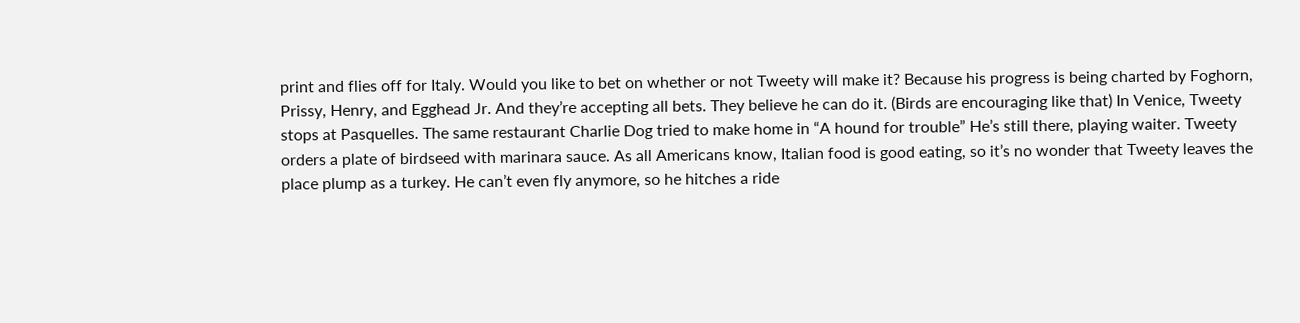print and flies off for Italy. Would you like to bet on whether or not Tweety will make it? Because his progress is being charted by Foghorn, Prissy, Henry, and Egghead Jr. And they’re accepting all bets. They believe he can do it. (Birds are encouraging like that) In Venice, Tweety stops at Pasquelles. The same restaurant Charlie Dog tried to make home in “A hound for trouble” He’s still there, playing waiter. Tweety orders a plate of birdseed with marinara sauce. As all Americans know, Italian food is good eating, so it’s no wonder that Tweety leaves the place plump as a turkey. He can’t even fly anymore, so he hitches a ride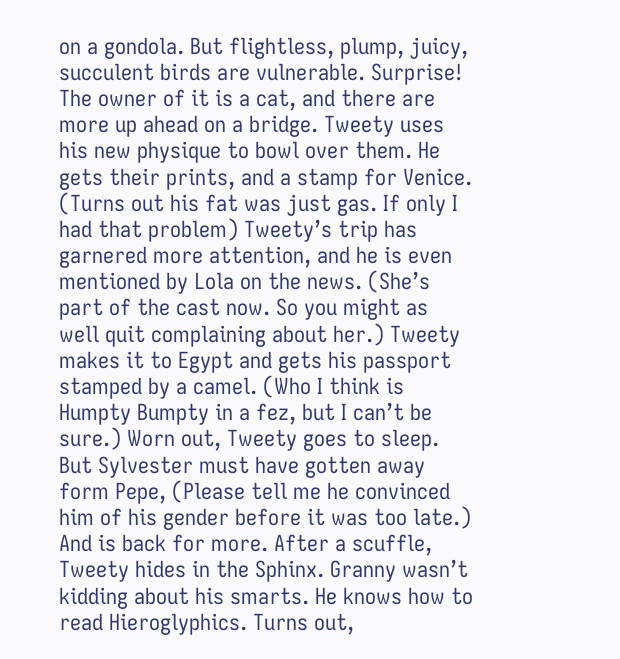on a gondola. But flightless, plump, juicy, succulent birds are vulnerable. Surprise! The owner of it is a cat, and there are more up ahead on a bridge. Tweety uses his new physique to bowl over them. He gets their prints, and a stamp for Venice. (Turns out his fat was just gas. If only I had that problem) Tweety’s trip has garnered more attention, and he is even mentioned by Lola on the news. (She’s part of the cast now. So you might as well quit complaining about her.) Tweety makes it to Egypt and gets his passport stamped by a camel. (Who I think is Humpty Bumpty in a fez, but I can’t be sure.) Worn out, Tweety goes to sleep. But Sylvester must have gotten away form Pepe, (Please tell me he convinced him of his gender before it was too late.) And is back for more. After a scuffle, Tweety hides in the Sphinx. Granny wasn’t kidding about his smarts. He knows how to read Hieroglyphics. Turns out,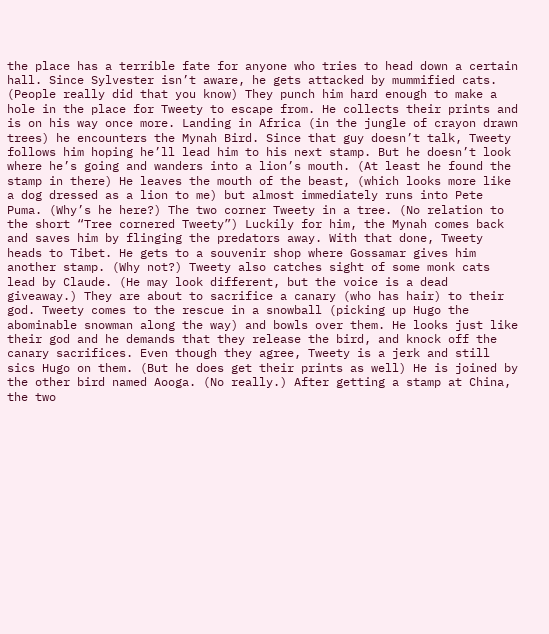the place has a terrible fate for anyone who tries to head down a certain hall. Since Sylvester isn’t aware, he gets attacked by mummified cats. (People really did that you know) They punch him hard enough to make a hole in the place for Tweety to escape from. He collects their prints and is on his way once more. Landing in Africa (in the jungle of crayon drawn trees) he encounters the Mynah Bird. Since that guy doesn’t talk, Tweety follows him hoping he’ll lead him to his next stamp. But he doesn’t look where he’s going and wanders into a lion’s mouth. (At least he found the stamp in there) He leaves the mouth of the beast, (which looks more like a dog dressed as a lion to me) but almost immediately runs into Pete Puma. (Why’s he here?) The two corner Tweety in a tree. (No relation to the short “Tree cornered Tweety”) Luckily for him, the Mynah comes back and saves him by flinging the predators away. With that done, Tweety heads to Tibet. He gets to a souvenir shop where Gossamar gives him another stamp. (Why not?) Tweety also catches sight of some monk cats lead by Claude. (He may look different, but the voice is a dead giveaway.) They are about to sacrifice a canary (who has hair) to their god. Tweety comes to the rescue in a snowball (picking up Hugo the abominable snowman along the way) and bowls over them. He looks just like their god and he demands that they release the bird, and knock off the canary sacrifices. Even though they agree, Tweety is a jerk and still sics Hugo on them. (But he does get their prints as well) He is joined by the other bird named Aooga. (No really.) After getting a stamp at China, the two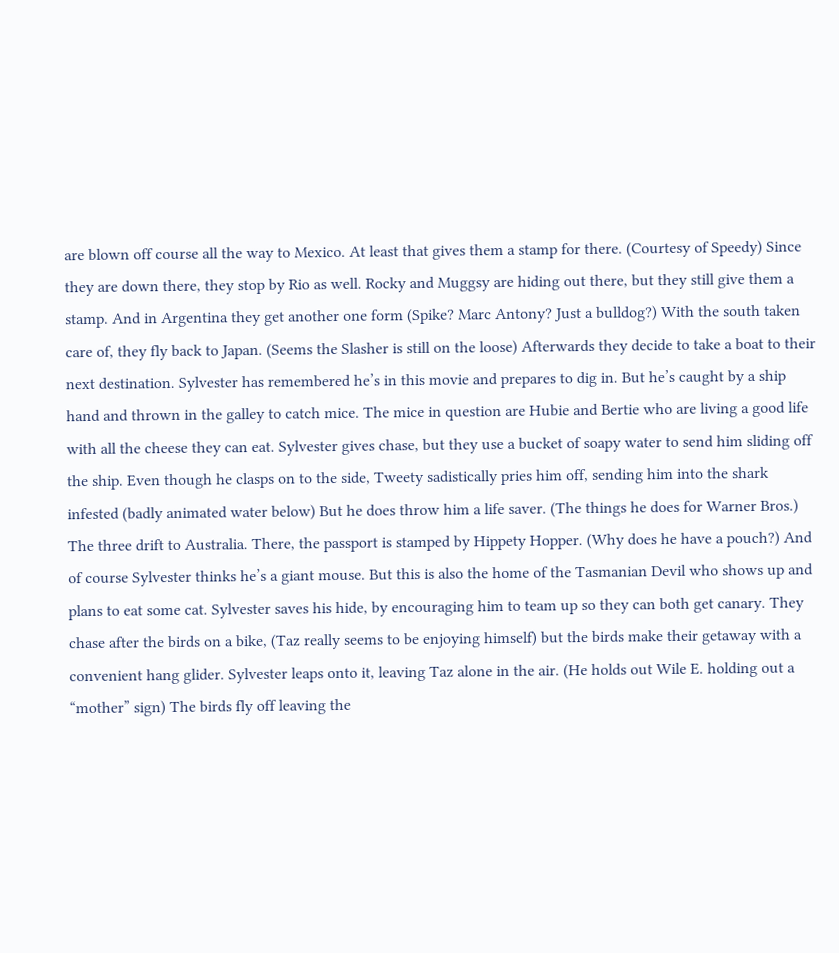are blown off course all the way to Mexico. At least that gives them a stamp for there. (Courtesy of Speedy) Since they are down there, they stop by Rio as well. Rocky and Muggsy are hiding out there, but they still give them a stamp. And in Argentina they get another one form (Spike? Marc Antony? Just a bulldog?) With the south taken care of, they fly back to Japan. (Seems the Slasher is still on the loose) Afterwards they decide to take a boat to their next destination. Sylvester has remembered he’s in this movie and prepares to dig in. But he’s caught by a ship hand and thrown in the galley to catch mice. The mice in question are Hubie and Bertie who are living a good life with all the cheese they can eat. Sylvester gives chase, but they use a bucket of soapy water to send him sliding off the ship. Even though he clasps on to the side, Tweety sadistically pries him off, sending him into the shark infested (badly animated water below) But he does throw him a life saver. (The things he does for Warner Bros.) The three drift to Australia. There, the passport is stamped by Hippety Hopper. (Why does he have a pouch?) And of course Sylvester thinks he’s a giant mouse. But this is also the home of the Tasmanian Devil who shows up and plans to eat some cat. Sylvester saves his hide, by encouraging him to team up so they can both get canary. They chase after the birds on a bike, (Taz really seems to be enjoying himself) but the birds make their getaway with a convenient hang glider. Sylvester leaps onto it, leaving Taz alone in the air. (He holds out Wile E. holding out a “mother” sign) The birds fly off leaving the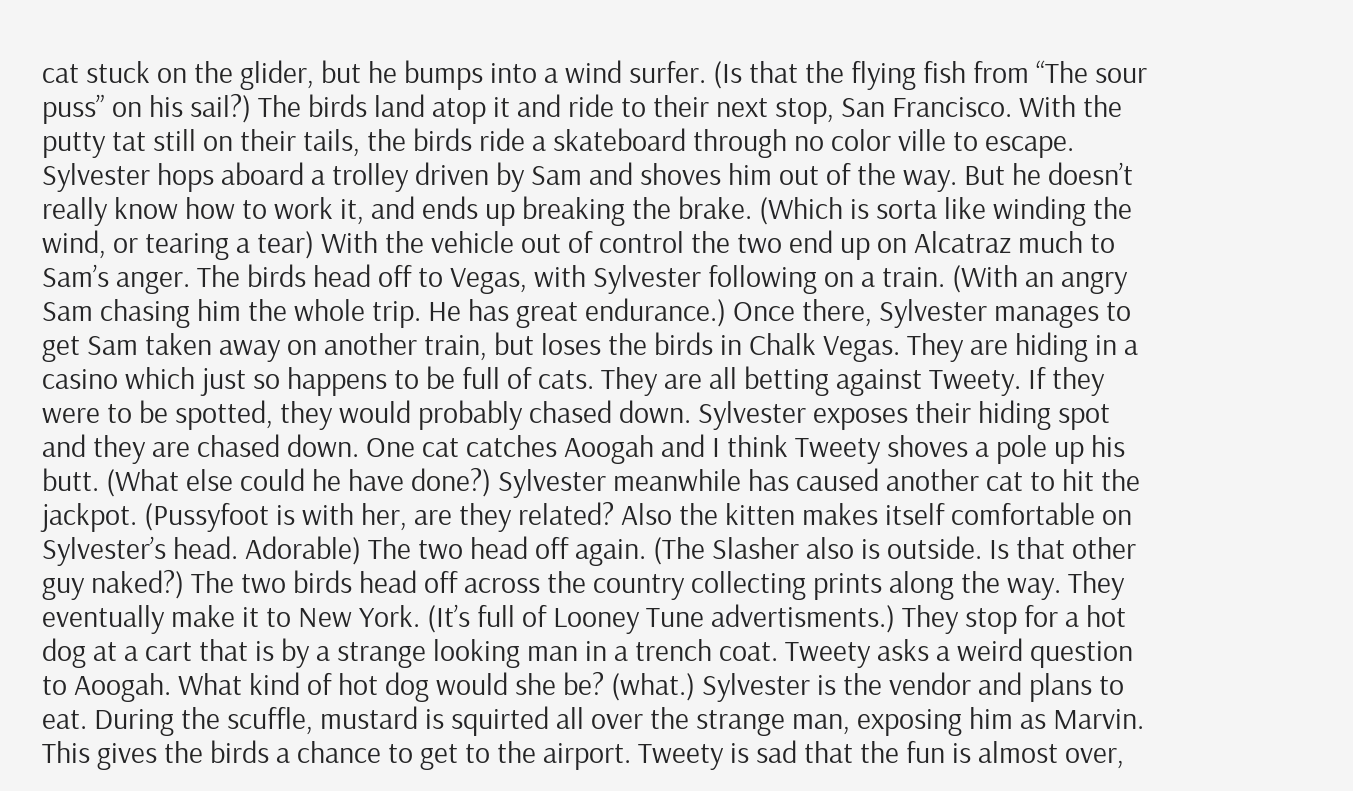cat stuck on the glider, but he bumps into a wind surfer. (Is that the flying fish from “The sour puss” on his sail?) The birds land atop it and ride to their next stop, San Francisco. With the putty tat still on their tails, the birds ride a skateboard through no color ville to escape. Sylvester hops aboard a trolley driven by Sam and shoves him out of the way. But he doesn’t really know how to work it, and ends up breaking the brake. (Which is sorta like winding the wind, or tearing a tear) With the vehicle out of control the two end up on Alcatraz much to Sam’s anger. The birds head off to Vegas, with Sylvester following on a train. (With an angry Sam chasing him the whole trip. He has great endurance.) Once there, Sylvester manages to get Sam taken away on another train, but loses the birds in Chalk Vegas. They are hiding in a casino which just so happens to be full of cats. They are all betting against Tweety. If they were to be spotted, they would probably chased down. Sylvester exposes their hiding spot and they are chased down. One cat catches Aoogah and I think Tweety shoves a pole up his butt. (What else could he have done?) Sylvester meanwhile has caused another cat to hit the jackpot. (Pussyfoot is with her, are they related? Also the kitten makes itself comfortable on Sylvester’s head. Adorable) The two head off again. (The Slasher also is outside. Is that other guy naked?) The two birds head off across the country collecting prints along the way. They eventually make it to New York. (It’s full of Looney Tune advertisments.) They stop for a hot dog at a cart that is by a strange looking man in a trench coat. Tweety asks a weird question to Aoogah. What kind of hot dog would she be? (what.) Sylvester is the vendor and plans to eat. During the scuffle, mustard is squirted all over the strange man, exposing him as Marvin. This gives the birds a chance to get to the airport. Tweety is sad that the fun is almost over,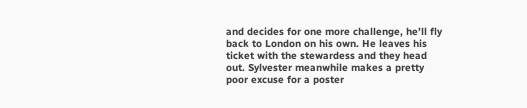and decides for one more challenge, he’ll fly back to London on his own. He leaves his ticket with the stewardess and they head out. Sylvester meanwhile makes a pretty poor excuse for a poster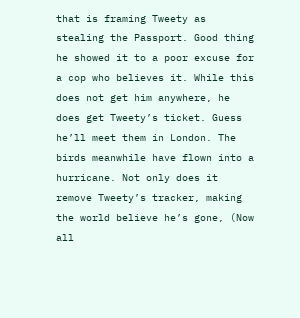that is framing Tweety as stealing the Passport. Good thing he showed it to a poor excuse for a cop who believes it. While this does not get him anywhere, he does get Tweety’s ticket. Guess he’ll meet them in London. The birds meanwhile have flown into a hurricane. Not only does it remove Tweety’s tracker, making the world believe he’s gone, (Now all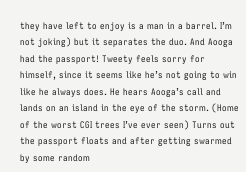they have left to enjoy is a man in a barrel. I’m not joking) but it separates the duo. And Aooga had the passport! Tweety feels sorry for himself, since it seems like he’s not going to win like he always does. He hears Aooga’s call and lands on an island in the eye of the storm. (Home of the worst CGI trees I’ve ever seen) Turns out the passport floats and after getting swarmed by some random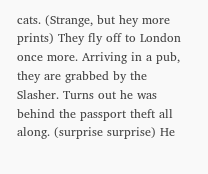cats. (Strange, but hey more prints) They fly off to London once more. Arriving in a pub, they are grabbed by the Slasher. Turns out he was behind the passport theft all along. (surprise surprise) He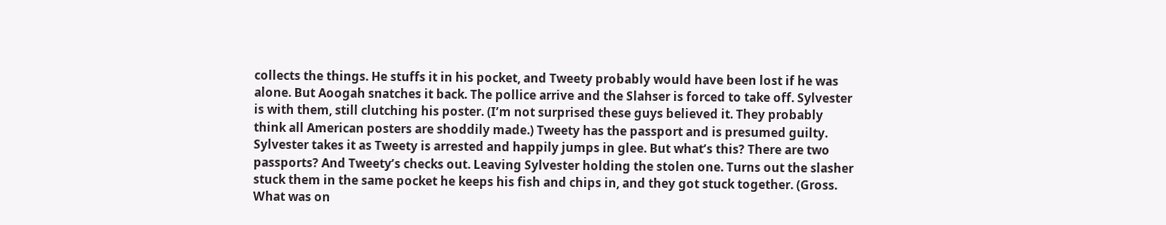collects the things. He stuffs it in his pocket, and Tweety probably would have been lost if he was alone. But Aoogah snatches it back. The pollice arrive and the Slahser is forced to take off. Sylvester is with them, still clutching his poster. (I’m not surprised these guys believed it. They probably think all American posters are shoddily made.) Tweety has the passport and is presumed guilty. Sylvester takes it as Tweety is arrested and happily jumps in glee. But what’s this? There are two passports? And Tweety’s checks out. Leaving Sylvester holding the stolen one. Turns out the slasher stuck them in the same pocket he keeps his fish and chips in, and they got stuck together. (Gross. What was on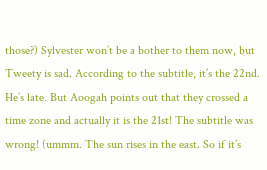those?) Sylvester won’t be a bother to them now, but Tweety is sad. According to the subtitle, it’s the 22nd. He’s late. But Aoogah points out that they crossed a time zone and actually it is the 21st! The subtitle was wrong! (ummm. The sun rises in the east. So if it’s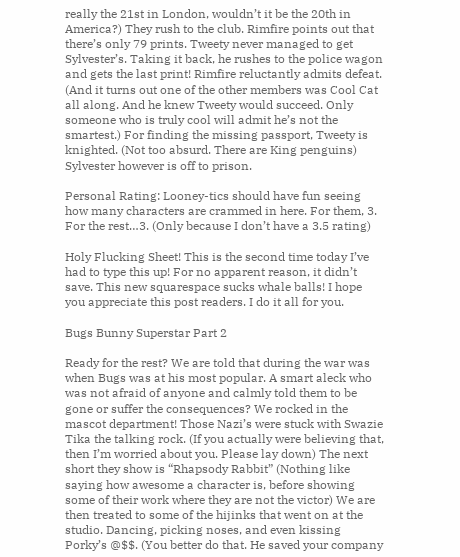really the 21st in London, wouldn’t it be the 20th in America?) They rush to the club. Rimfire points out that there’s only 79 prints. Tweety never managed to get Sylvester’s. Taking it back, he rushes to the police wagon and gets the last print! Rimfire reluctantly admits defeat. (And it turns out one of the other members was Cool Cat all along. And he knew Tweety would succeed. Only someone who is truly cool will admit he’s not the smartest.) For finding the missing passport, Tweety is knighted. (Not too absurd. There are King penguins) Sylvester however is off to prison.

Personal Rating: Looney-tics should have fun seeing how many characters are crammed in here. For them, 3. For the rest…3. (Only because I don’t have a 3.5 rating)

Holy Flucking Sheet! This is the second time today I’ve had to type this up! For no apparent reason, it didn’t save. This new squarespace sucks whale balls! I hope you appreciate this post readers. I do it all for you.

Bugs Bunny Superstar Part 2

Ready for the rest? We are told that during the war was when Bugs was at his most popular. A smart aleck who was not afraid of anyone and calmly told them to be gone or suffer the consequences? We rocked in the mascot department! Those Nazi’s were stuck with Swazie Tika the talking rock. (If you actually were believing that, then I’m worried about you. Please lay down) The next short they show is “Rhapsody Rabbit” (Nothing like saying how awesome a character is, before showing some of their work where they are not the victor) We are then treated to some of the hijinks that went on at the studio. Dancing, picking noses, and even kissing Porky’s @$$. (You better do that. He saved your company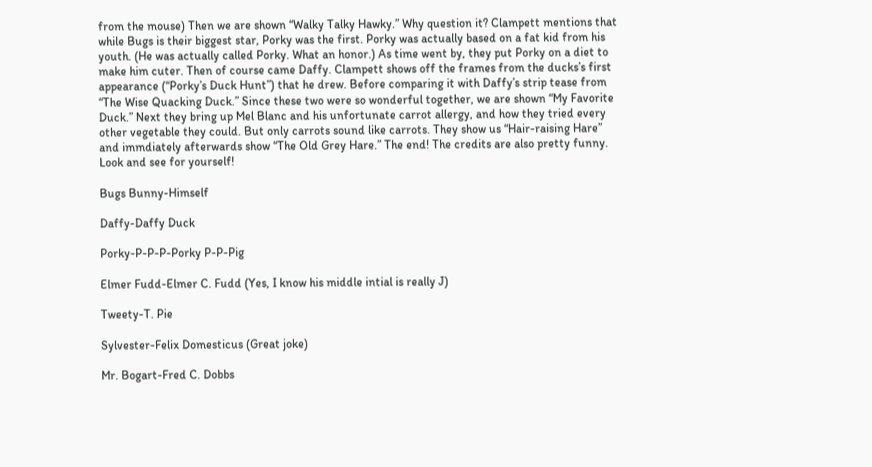from the mouse) Then we are shown “Walky Talky Hawky.” Why question it? Clampett mentions that while Bugs is their biggest star, Porky was the first. Porky was actually based on a fat kid from his youth. (He was actually called Porky. What an honor.) As time went by, they put Porky on a diet to make him cuter. Then of course came Daffy. Clampett shows off the frames from the ducks’s first appearance (“Porky’s Duck Hunt”) that he drew. Before comparing it with Daffy’s strip tease from “The Wise Quacking Duck.” Since these two were so wonderful together, we are shown “My Favorite Duck.” Next they bring up Mel Blanc and his unfortunate carrot allergy, and how they tried every other vegetable they could. But only carrots sound like carrots. They show us “Hair-raising Hare” and immdiately afterwards show “The Old Grey Hare.” The end! The credits are also pretty funny. Look and see for yourself!

Bugs Bunny-Himself

Daffy-Daffy Duck

Porky-P-P-P-Porky P-P-Pig

Elmer Fudd-Elmer C. Fudd (Yes, I know his middle intial is really J)

Tweety-T. Pie

Sylvester-Felix Domesticus (Great joke)

Mr. Bogart-Fred C. Dobbs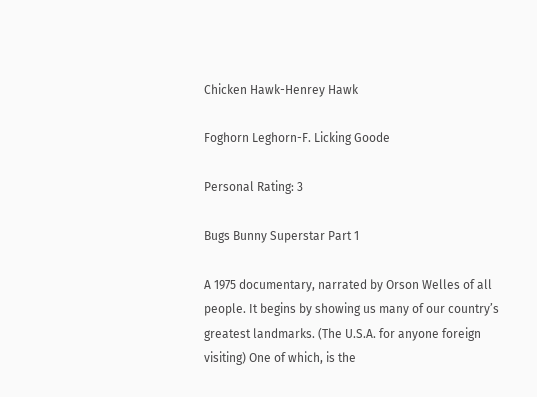Chicken Hawk-Henrey Hawk

Foghorn Leghorn-F. Licking Goode

Personal Rating: 3

Bugs Bunny Superstar Part 1

A 1975 documentary, narrated by Orson Welles of all people. It begins by showing us many of our country’s greatest landmarks. (The U.S.A. for anyone foreign visiting) One of which, is the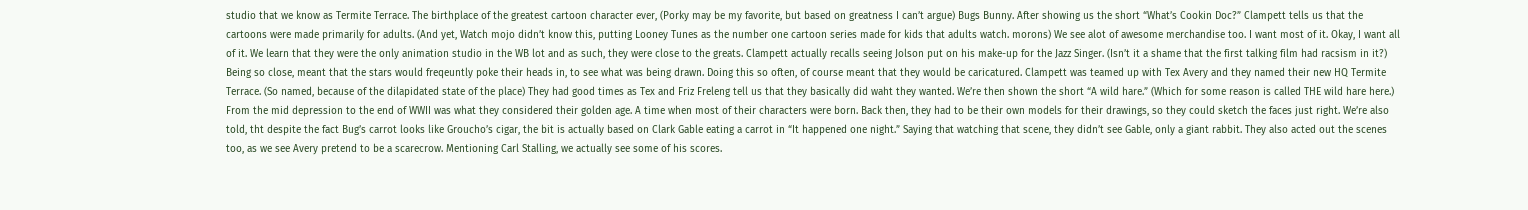studio that we know as Termite Terrace. The birthplace of the greatest cartoon character ever, (Porky may be my favorite, but based on greatness I can’t argue) Bugs Bunny. After showing us the short “What’s Cookin Doc?” Clampett tells us that the cartoons were made primarily for adults. (And yet, Watch mojo didn’t know this, putting Looney Tunes as the number one cartoon series made for kids that adults watch. morons) We see alot of awesome merchandise too. I want most of it. Okay, I want all of it. We learn that they were the only animation studio in the WB lot and as such, they were close to the greats. Clampett actually recalls seeing Jolson put on his make-up for the Jazz Singer. (Isn’t it a shame that the first talking film had racsism in it?) Being so close, meant that the stars would freqeuntly poke their heads in, to see what was being drawn. Doing this so often, of course meant that they would be caricatured. Clampett was teamed up with Tex Avery and they named their new HQ Termite Terrace. (So named, because of the dilapidated state of the place) They had good times as Tex and Friz Freleng tell us that they basically did waht they wanted. We’re then shown the short “A wild hare.” (Which for some reason is called THE wild hare here.) From the mid depression to the end of WWII was what they considered their golden age. A time when most of their characters were born. Back then, they had to be their own models for their drawings, so they could sketch the faces just right. We’re also told, tht despite the fact Bug’s carrot looks like Groucho’s cigar, the bit is actually based on Clark Gable eating a carrot in “It happened one night.” Saying that watching that scene, they didn’t see Gable, only a giant rabbit. They also acted out the scenes too, as we see Avery pretend to be a scarecrow. Mentioning Carl Stalling, we actually see some of his scores.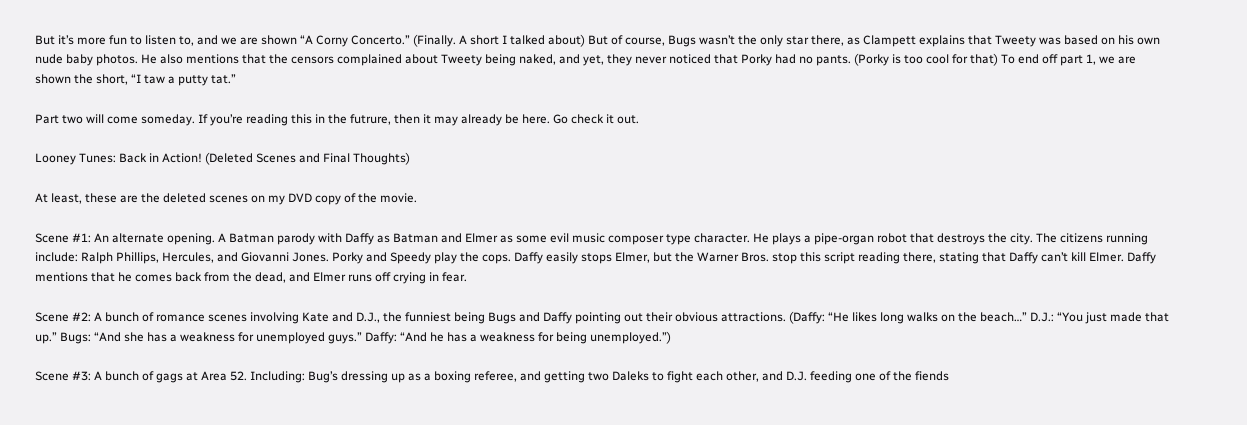But it’s more fun to listen to, and we are shown “A Corny Concerto.” (Finally. A short I talked about) But of course, Bugs wasn’t the only star there, as Clampett explains that Tweety was based on his own nude baby photos. He also mentions that the censors complained about Tweety being naked, and yet, they never noticed that Porky had no pants. (Porky is too cool for that) To end off part 1, we are shown the short, “I taw a putty tat.”

Part two will come someday. If you’re reading this in the futrure, then it may already be here. Go check it out.

Looney Tunes: Back in Action! (Deleted Scenes and Final Thoughts)

At least, these are the deleted scenes on my DVD copy of the movie.

Scene #1: An alternate opening. A Batman parody with Daffy as Batman and Elmer as some evil music composer type character. He plays a pipe-organ robot that destroys the city. The citizens running include: Ralph Phillips, Hercules, and Giovanni Jones. Porky and Speedy play the cops. Daffy easily stops Elmer, but the Warner Bros. stop this script reading there, stating that Daffy can’t kill Elmer. Daffy mentions that he comes back from the dead, and Elmer runs off crying in fear.

Scene #2: A bunch of romance scenes involving Kate and D.J., the funniest being Bugs and Daffy pointing out their obvious attractions. (Daffy: “He likes long walks on the beach…” D.J.: “You just made that up.” Bugs: “And she has a weakness for unemployed guys.” Daffy: “And he has a weakness for being unemployed.”)

Scene #3: A bunch of gags at Area 52. Including: Bug’s dressing up as a boxing referee, and getting two Daleks to fight each other, and D.J. feeding one of the fiends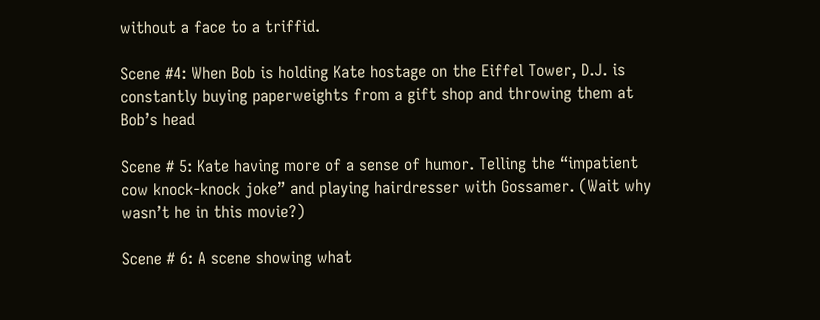without a face to a triffid.

Scene #4: When Bob is holding Kate hostage on the Eiffel Tower, D.J. is constantly buying paperweights from a gift shop and throwing them at Bob’s head

Scene # 5: Kate having more of a sense of humor. Telling the “impatient cow knock-knock joke” and playing hairdresser with Gossamer. (Wait why wasn’t he in this movie?)

Scene # 6: A scene showing what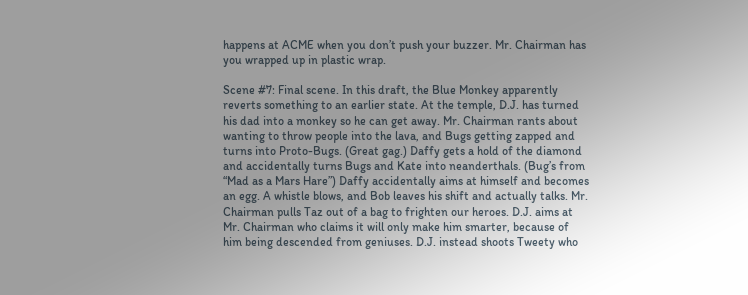happens at ACME when you don’t push your buzzer. Mr. Chairman has you wrapped up in plastic wrap.

Scene #7: Final scene. In this draft, the Blue Monkey apparently reverts something to an earlier state. At the temple, D.J. has turned his dad into a monkey so he can get away. Mr. Chairman rants about wanting to throw people into the lava, and Bugs getting zapped and turns into Proto-Bugs. (Great gag.) Daffy gets a hold of the diamond and accidentally turns Bugs and Kate into neanderthals. (Bug’s from “Mad as a Mars Hare”) Daffy accidentally aims at himself and becomes an egg. A whistle blows, and Bob leaves his shift and actually talks. Mr. Chairman pulls Taz out of a bag to frighten our heroes. D.J. aims at Mr. Chairman who claims it will only make him smarter, because of him being descended from geniuses. D.J. instead shoots Tweety who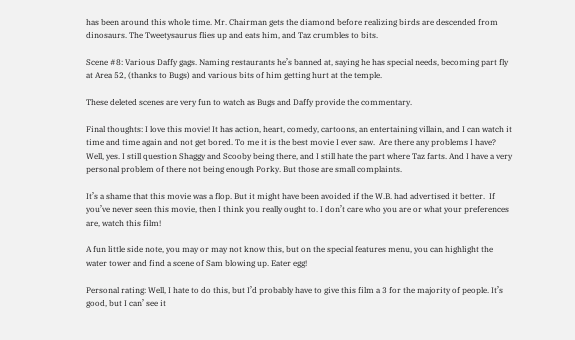has been around this whole time. Mr. Chairman gets the diamond before realizing birds are descended from dinosaurs. The Tweetysaurus flies up and eats him, and Taz crumbles to bits.

Scene #8: Various Daffy gags. Naming restaurants he’s banned at, saying he has special needs, becoming part fly at Area 52, (thanks to Bugs) and various bits of him getting hurt at the temple.

These deleted scenes are very fun to watch as Bugs and Daffy provide the commentary.

Final thoughts: I love this movie! It has action, heart, comedy, cartoons, an entertaining villain, and I can watch it time and time again and not get bored. To me it is the best movie I ever saw.  Are there any problems I have? Well, yes. I still question Shaggy and Scooby being there, and I still hate the part where Taz farts. And I have a very personal problem of there not being enough Porky. But those are small complaints.

It’s a shame that this movie was a flop. But it might have been avoided if the W.B. had advertised it better.  If you’ve never seen this movie, then I think you really ought to. I don’t care who you are or what your preferences are, watch this film!

A fun little side note, you may or may not know this, but on the special features menu, you can highlight the water tower and find a scene of Sam blowing up. Eater egg!

Personal rating: Well, I hate to do this, but I’d probably have to give this film a 3 for the majority of people. It’s good, but I can’ see it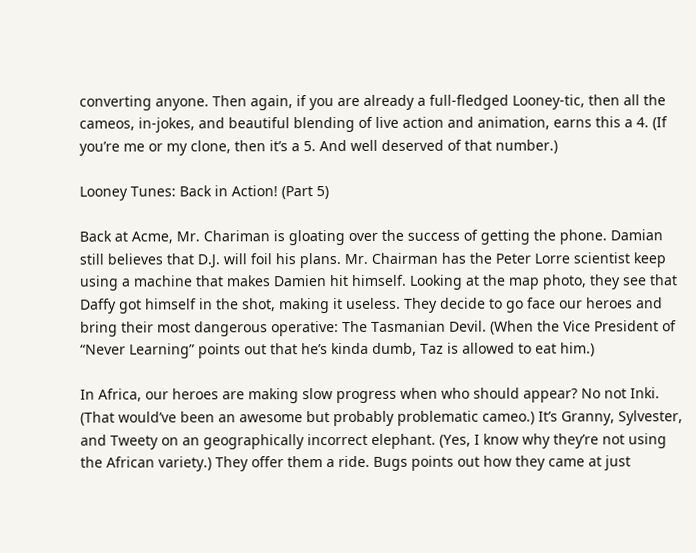converting anyone. Then again, if you are already a full-fledged Looney-tic, then all the cameos, in-jokes, and beautiful blending of live action and animation, earns this a 4. (If you’re me or my clone, then it’s a 5. And well deserved of that number.)

Looney Tunes: Back in Action! (Part 5)

Back at Acme, Mr. Chariman is gloating over the success of getting the phone. Damian still believes that D.J. will foil his plans. Mr. Chairman has the Peter Lorre scientist keep using a machine that makes Damien hit himself. Looking at the map photo, they see that Daffy got himself in the shot, making it useless. They decide to go face our heroes and bring their most dangerous operative: The Tasmanian Devil. (When the Vice President of “Never Learning” points out that he’s kinda dumb, Taz is allowed to eat him.)

In Africa, our heroes are making slow progress when who should appear? No not Inki. (That would’ve been an awesome but probably problematic cameo.) It’s Granny, Sylvester, and Tweety on an geographically incorrect elephant. (Yes, I know why they’re not using the African variety.) They offer them a ride. Bugs points out how they came at just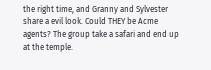the right time, and Granny and Sylvester share a evil look. Could THEY be Acme agents? The group take a safari and end up at the temple.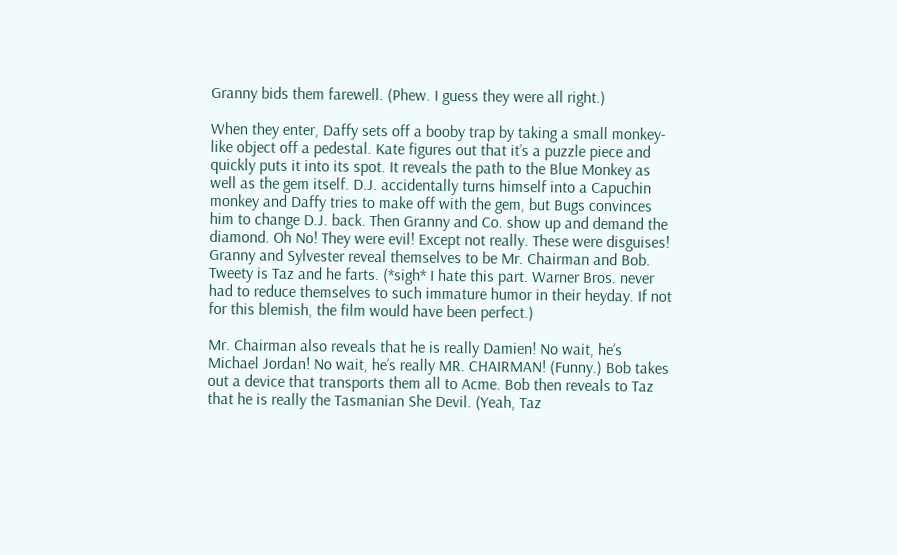Granny bids them farewell. (Phew. I guess they were all right.)

When they enter, Daffy sets off a booby trap by taking a small monkey-like object off a pedestal. Kate figures out that it’s a puzzle piece and quickly puts it into its spot. It reveals the path to the Blue Monkey as well as the gem itself. D.J. accidentally turns himself into a Capuchin monkey and Daffy tries to make off with the gem, but Bugs convinces him to change D.J. back. Then Granny and Co. show up and demand the diamond. Oh No! They were evil! Except not really. These were disguises! Granny and Sylvester reveal themselves to be Mr. Chairman and Bob. Tweety is Taz and he farts. (*sigh* I hate this part. Warner Bros. never had to reduce themselves to such immature humor in their heyday. If not for this blemish, the film would have been perfect.)

Mr. Chairman also reveals that he is really Damien! No wait, he’s Michael Jordan! No wait, he’s really MR. CHAIRMAN! (Funny.) Bob takes out a device that transports them all to Acme. Bob then reveals to Taz that he is really the Tasmanian She Devil. (Yeah, Taz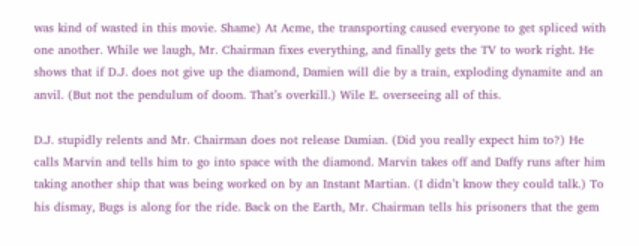was kind of wasted in this movie. Shame) At Acme, the transporting caused everyone to get spliced with one another. While we laugh, Mr. Chairman fixes everything, and finally gets the TV to work right. He shows that if D.J. does not give up the diamond, Damien will die by a train, exploding dynamite and an anvil. (But not the pendulum of doom. That’s overkill.) Wile E. overseeing all of this.

D.J. stupidly relents and Mr. Chairman does not release Damian. (Did you really expect him to?) He calls Marvin and tells him to go into space with the diamond. Marvin takes off and Daffy runs after him taking another ship that was being worked on by an Instant Martian. (I didn’t know they could talk.) To his dismay, Bugs is along for the ride. Back on the Earth, Mr. Chairman tells his prisoners that the gem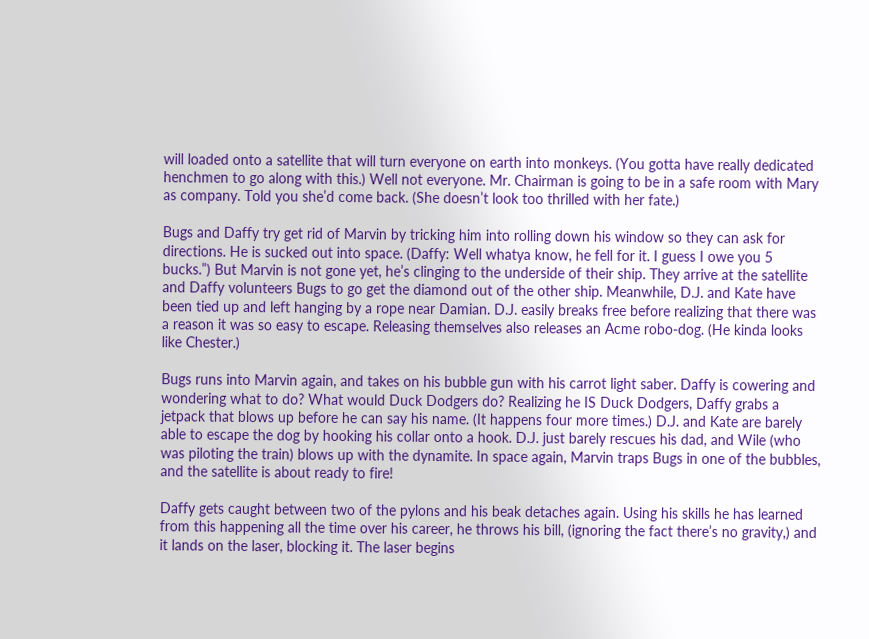will loaded onto a satellite that will turn everyone on earth into monkeys. (You gotta have really dedicated henchmen to go along with this.) Well not everyone. Mr. Chairman is going to be in a safe room with Mary as company. Told you she’d come back. (She doesn’t look too thrilled with her fate.)

Bugs and Daffy try get rid of Marvin by tricking him into rolling down his window so they can ask for directions. He is sucked out into space. (Daffy: Well whatya know, he fell for it. I guess I owe you 5 bucks.”) But Marvin is not gone yet, he’s clinging to the underside of their ship. They arrive at the satellite and Daffy volunteers Bugs to go get the diamond out of the other ship. Meanwhile, D.J. and Kate have been tied up and left hanging by a rope near Damian. D.J. easily breaks free before realizing that there was a reason it was so easy to escape. Releasing themselves also releases an Acme robo-dog. (He kinda looks like Chester.)

Bugs runs into Marvin again, and takes on his bubble gun with his carrot light saber. Daffy is cowering and wondering what to do? What would Duck Dodgers do? Realizing he IS Duck Dodgers, Daffy grabs a jetpack that blows up before he can say his name. (It happens four more times.) D.J. and Kate are barely able to escape the dog by hooking his collar onto a hook. D.J. just barely rescues his dad, and Wile (who was piloting the train) blows up with the dynamite. In space again, Marvin traps Bugs in one of the bubbles, and the satellite is about ready to fire!

Daffy gets caught between two of the pylons and his beak detaches again. Using his skills he has learned from this happening all the time over his career, he throws his bill, (ignoring the fact there’s no gravity,) and it lands on the laser, blocking it. The laser begins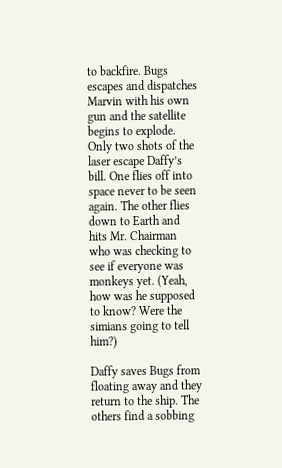to backfire. Bugs escapes and dispatches Marvin with his own gun and the satellite begins to explode. Only two shots of the laser escape Daffy’s bill. One flies off into space never to be seen again. The other flies down to Earth and hits Mr. Chairman who was checking to see if everyone was monkeys yet. (Yeah, how was he supposed to know? Were the simians going to tell him?)

Daffy saves Bugs from floating away and they return to the ship. The others find a sobbing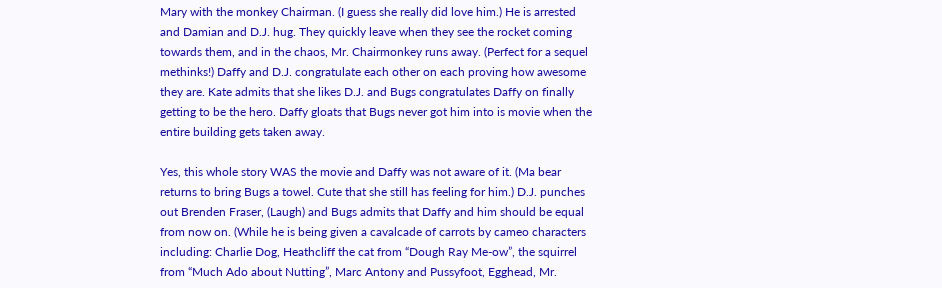Mary with the monkey Chairman. (I guess she really did love him.) He is arrested and Damian and D.J. hug. They quickly leave when they see the rocket coming towards them, and in the chaos, Mr. Chairmonkey runs away. (Perfect for a sequel methinks!) Daffy and D.J. congratulate each other on each proving how awesome they are. Kate admits that she likes D.J. and Bugs congratulates Daffy on finally getting to be the hero. Daffy gloats that Bugs never got him into is movie when the entire building gets taken away.

Yes, this whole story WAS the movie and Daffy was not aware of it. (Ma bear  returns to bring Bugs a towel. Cute that she still has feeling for him.) D.J. punches out Brenden Fraser, (Laugh) and Bugs admits that Daffy and him should be equal from now on. (While he is being given a cavalcade of carrots by cameo characters including: Charlie Dog, Heathcliff the cat from “Dough Ray Me-ow”, the squirrel from “Much Ado about Nutting”, Marc Antony and Pussyfoot, Egghead, Mr.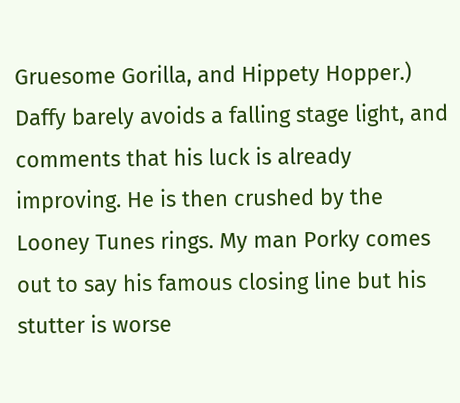Gruesome Gorilla, and Hippety Hopper.) Daffy barely avoids a falling stage light, and comments that his luck is already improving. He is then crushed by the Looney Tunes rings. My man Porky comes out to say his famous closing line but his stutter is worse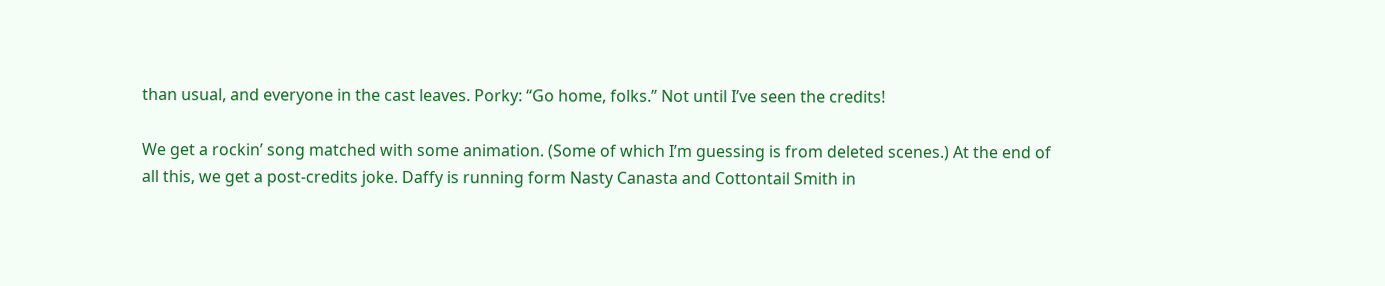than usual, and everyone in the cast leaves. Porky: “Go home, folks.” Not until I’ve seen the credits!

We get a rockin’ song matched with some animation. (Some of which I’m guessing is from deleted scenes.) At the end of all this, we get a post-credits joke. Daffy is running form Nasty Canasta and Cottontail Smith in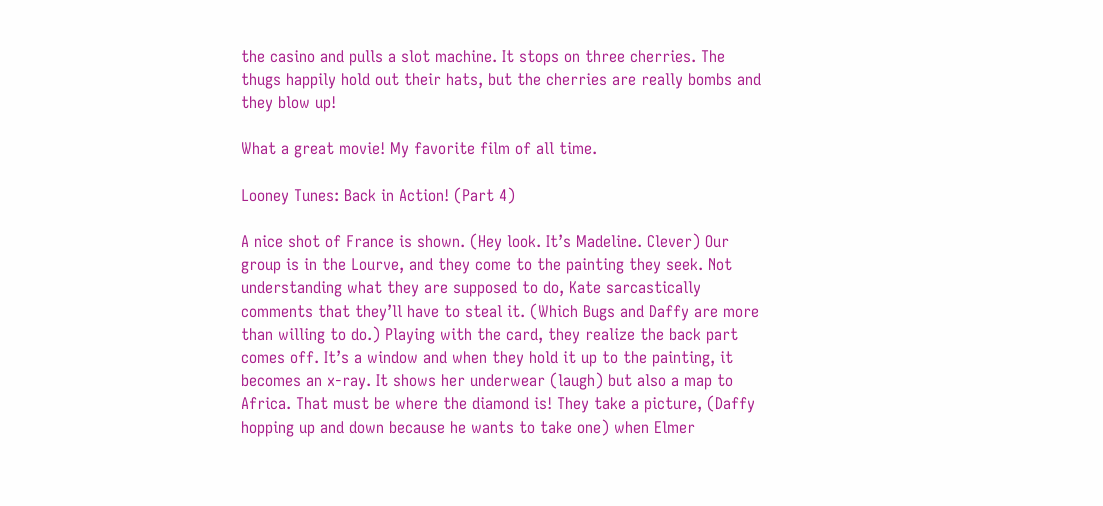the casino and pulls a slot machine. It stops on three cherries. The thugs happily hold out their hats, but the cherries are really bombs and they blow up!

What a great movie! My favorite film of all time.

Looney Tunes: Back in Action! (Part 4)

A nice shot of France is shown. (Hey look. It’s Madeline. Clever) Our group is in the Lourve, and they come to the painting they seek. Not understanding what they are supposed to do, Kate sarcastically comments that they’ll have to steal it. (Which Bugs and Daffy are more than willing to do.) Playing with the card, they realize the back part comes off. It’s a window and when they hold it up to the painting, it becomes an x-ray. It shows her underwear (laugh) but also a map to Africa. That must be where the diamond is! They take a picture, (Daffy hopping up and down because he wants to take one) when Elmer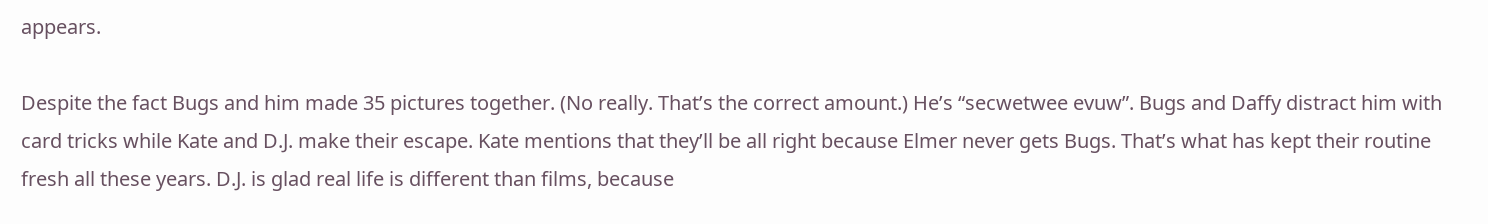appears.

Despite the fact Bugs and him made 35 pictures together. (No really. That’s the correct amount.) He’s “secwetwee evuw”. Bugs and Daffy distract him with card tricks while Kate and D.J. make their escape. Kate mentions that they’ll be all right because Elmer never gets Bugs. That’s what has kept their routine fresh all these years. D.J. is glad real life is different than films, because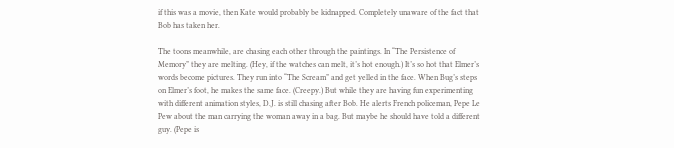if this was a movie, then Kate would probably be kidnapped. Completely unaware of the fact that Bob has taken her.

The toons meanwhile, are chasing each other through the paintings. In “The Persistence of Memory” they are melting. (Hey, if the watches can melt, it’s hot enough.) It’s so hot that Elmer’s words become pictures. They run into “The Scream” and get yelled in the face. When Bug’s steps on Elmer’s foot, he makes the same face. (Creepy.) But while they are having fun experimenting with different animation styles, D.J. is still chasing after Bob. He alerts French policeman, Pepe Le Pew about the man carrying the woman away in a bag. But maybe he should have told a different guy. (Pepe is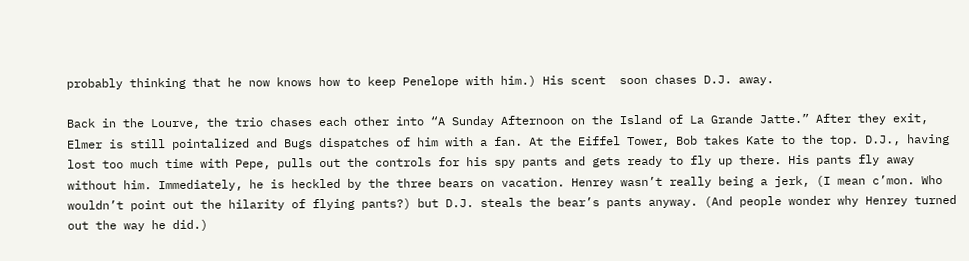probably thinking that he now knows how to keep Penelope with him.) His scent  soon chases D.J. away.

Back in the Lourve, the trio chases each other into “A Sunday Afternoon on the Island of La Grande Jatte.” After they exit, Elmer is still pointalized and Bugs dispatches of him with a fan. At the Eiffel Tower, Bob takes Kate to the top. D.J., having lost too much time with Pepe, pulls out the controls for his spy pants and gets ready to fly up there. His pants fly away without him. Immediately, he is heckled by the three bears on vacation. Henrey wasn’t really being a jerk, (I mean c’mon. Who wouldn’t point out the hilarity of flying pants?) but D.J. steals the bear’s pants anyway. (And people wonder why Henrey turned out the way he did.)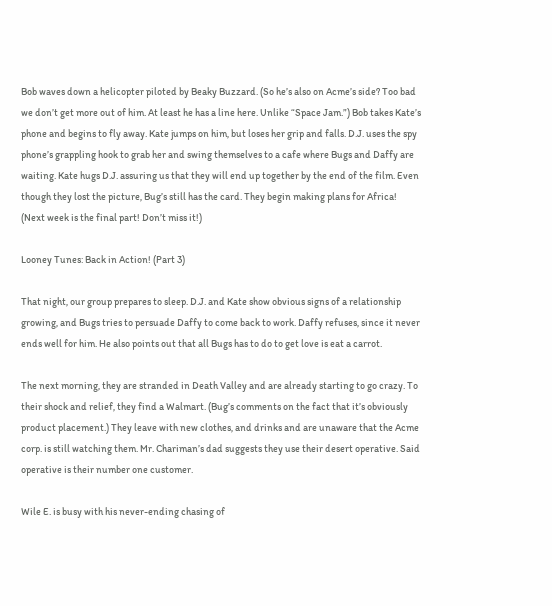Bob waves down a helicopter piloted by Beaky Buzzard. (So he’s also on Acme’s side? Too bad we don’t get more out of him. At least he has a line here. Unlike “Space Jam.”) Bob takes Kate’s phone and begins to fly away. Kate jumps on him, but loses her grip and falls. D.J. uses the spy phone’s grappling hook to grab her and swing themselves to a cafe where Bugs and Daffy are waiting. Kate hugs D.J. assuring us that they will end up together by the end of the film. Even though they lost the picture, Bug’s still has the card. They begin making plans for Africa! (Next week is the final part! Don’t miss it!)

Looney Tunes: Back in Action! (Part 3)

That night, our group prepares to sleep. D.J. and Kate show obvious signs of a relationship growing, and Bugs tries to persuade Daffy to come back to work. Daffy refuses, since it never ends well for him. He also points out that all Bugs has to do to get love is eat a carrot.

The next morning, they are stranded in Death Valley and are already starting to go crazy. To their shock and relief, they find a Walmart. (Bug’s comments on the fact that it’s obviously product placement.) They leave with new clothes, and drinks and are unaware that the Acme corp. is still watching them. Mr. Chariman’s dad suggests they use their desert operative. Said operative is their number one customer.

Wile E. is busy with his never-ending chasing of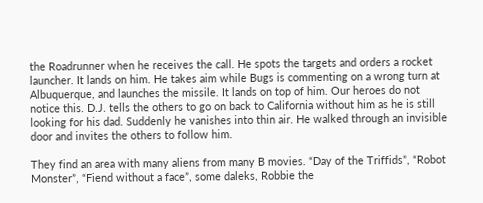the Roadrunner when he receives the call. He spots the targets and orders a rocket launcher. It lands on him. He takes aim while Bugs is commenting on a wrong turn at Albuquerque, and launches the missile. It lands on top of him. Our heroes do not notice this. D.J. tells the others to go on back to California without him as he is still looking for his dad. Suddenly he vanishes into thin air. He walked through an invisible door and invites the others to follow him.

They find an area with many aliens from many B movies. “Day of the Triffids”, “Robot Monster”, “Fiend without a face”, some daleks, Robbie the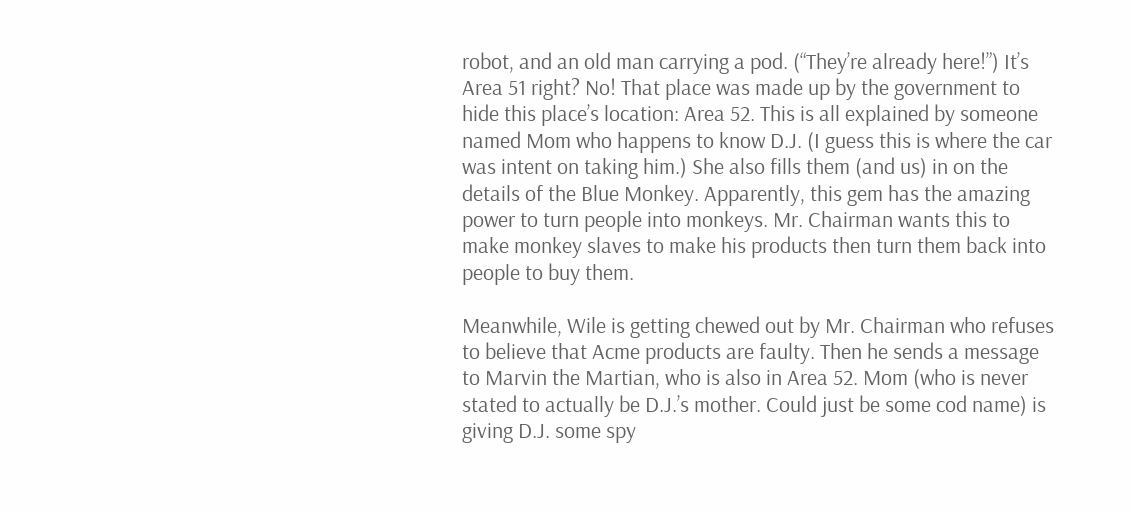robot, and an old man carrying a pod. (“They’re already here!”) It’s Area 51 right? No! That place was made up by the government to hide this place’s location: Area 52. This is all explained by someone named Mom who happens to know D.J. (I guess this is where the car was intent on taking him.) She also fills them (and us) in on the details of the Blue Monkey. Apparently, this gem has the amazing power to turn people into monkeys. Mr. Chairman wants this to make monkey slaves to make his products then turn them back into people to buy them.

Meanwhile, Wile is getting chewed out by Mr. Chairman who refuses to believe that Acme products are faulty. Then he sends a message to Marvin the Martian, who is also in Area 52. Mom (who is never stated to actually be D.J.’s mother. Could just be some cod name) is giving D.J. some spy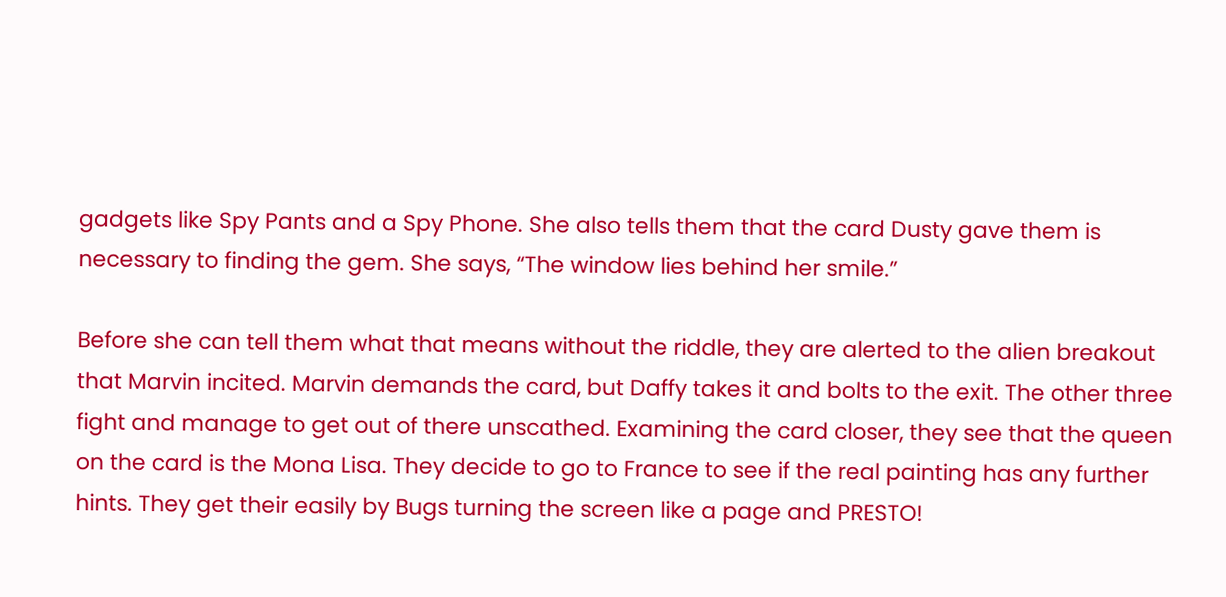gadgets like Spy Pants and a Spy Phone. She also tells them that the card Dusty gave them is necessary to finding the gem. She says, “The window lies behind her smile.”

Before she can tell them what that means without the riddle, they are alerted to the alien breakout that Marvin incited. Marvin demands the card, but Daffy takes it and bolts to the exit. The other three fight and manage to get out of there unscathed. Examining the card closer, they see that the queen on the card is the Mona Lisa. They decide to go to France to see if the real painting has any further hints. They get their easily by Bugs turning the screen like a page and PRESTO!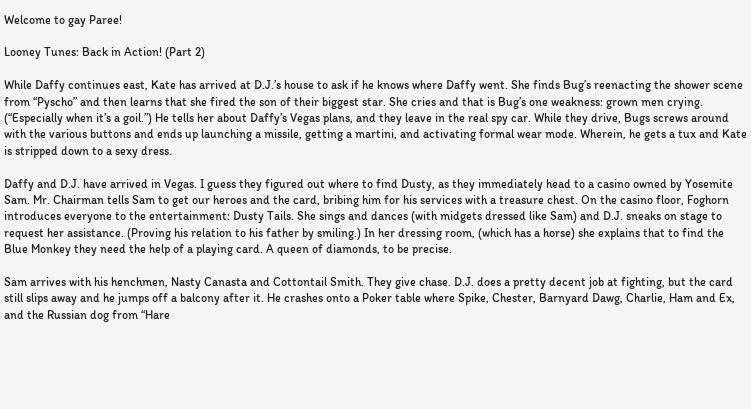Welcome to gay Paree!

Looney Tunes: Back in Action! (Part 2)

While Daffy continues east, Kate has arrived at D.J.’s house to ask if he knows where Daffy went. She finds Bug’s reenacting the shower scene from “Pyscho” and then learns that she fired the son of their biggest star. She cries and that is Bug’s one weakness: grown men crying. (“Especially when it’s a goil.”) He tells her about Daffy’s Vegas plans, and they leave in the real spy car. While they drive, Bugs screws around with the various buttons and ends up launching a missile, getting a martini, and activating formal wear mode. Wherein, he gets a tux and Kate is stripped down to a sexy dress.

Daffy and D.J. have arrived in Vegas. I guess they figured out where to find Dusty, as they immediately head to a casino owned by Yosemite Sam. Mr. Chairman tells Sam to get our heroes and the card, bribing him for his services with a treasure chest. On the casino floor, Foghorn introduces everyone to the entertainment: Dusty Tails. She sings and dances (with midgets dressed like Sam) and D.J. sneaks on stage to request her assistance. (Proving his relation to his father by smiling.) In her dressing room, (which has a horse) she explains that to find the Blue Monkey they need the help of a playing card. A queen of diamonds, to be precise.

Sam arrives with his henchmen, Nasty Canasta and Cottontail Smith. They give chase. D.J. does a pretty decent job at fighting, but the card still slips away and he jumps off a balcony after it. He crashes onto a Poker table where Spike, Chester, Barnyard Dawg, Charlie, Ham and Ex, and the Russian dog from “Hare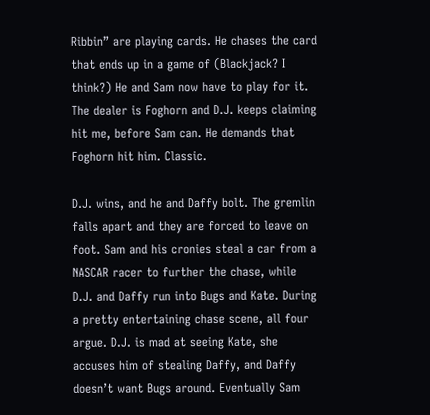Ribbin” are playing cards. He chases the card that ends up in a game of (Blackjack? I think?) He and Sam now have to play for it. The dealer is Foghorn and D.J. keeps claiming hit me, before Sam can. He demands that Foghorn hit him. Classic.

D.J. wins, and he and Daffy bolt. The gremlin falls apart and they are forced to leave on foot. Sam and his cronies steal a car from a NASCAR racer to further the chase, while D.J. and Daffy run into Bugs and Kate. During a pretty entertaining chase scene, all four argue. D.J. is mad at seeing Kate, she accuses him of stealing Daffy, and Daffy doesn’t want Bugs around. Eventually Sam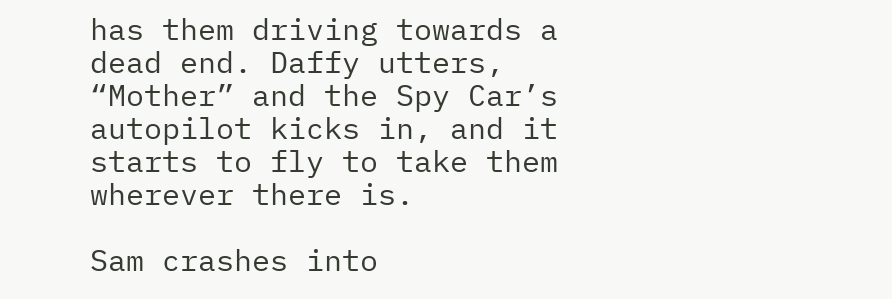has them driving towards a dead end. Daffy utters, “Mother” and the Spy Car’s autopilot kicks in, and it starts to fly to take them wherever there is.

Sam crashes into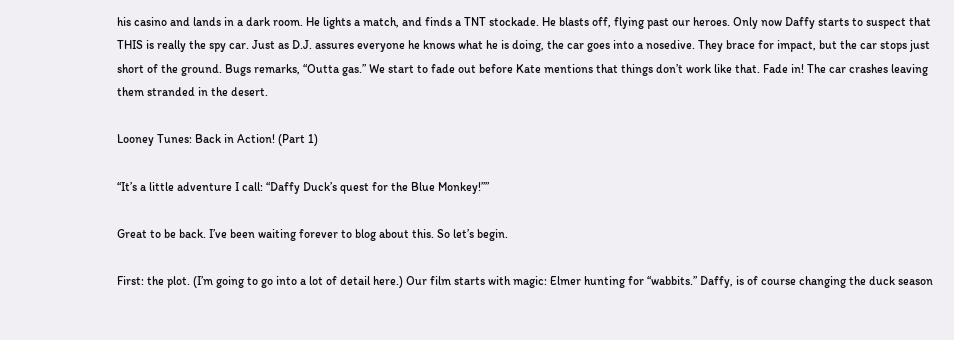his casino and lands in a dark room. He lights a match, and finds a TNT stockade. He blasts off, flying past our heroes. Only now Daffy starts to suspect that THIS is really the spy car. Just as D.J. assures everyone he knows what he is doing, the car goes into a nosedive. They brace for impact, but the car stops just short of the ground. Bugs remarks, “Outta gas.” We start to fade out before Kate mentions that things don’t work like that. Fade in! The car crashes leaving them stranded in the desert.

Looney Tunes: Back in Action! (Part 1)

“It’s a little adventure I call: “Daffy Duck’s quest for the Blue Monkey!””

Great to be back. I’ve been waiting forever to blog about this. So let’s begin.

First: the plot. (I’m going to go into a lot of detail here.) Our film starts with magic: Elmer hunting for “wabbits.” Daffy, is of course changing the duck season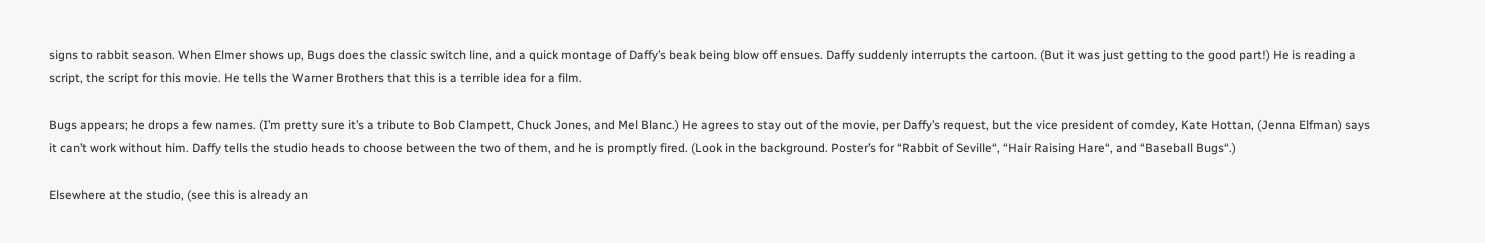signs to rabbit season. When Elmer shows up, Bugs does the classic switch line, and a quick montage of Daffy’s beak being blow off ensues. Daffy suddenly interrupts the cartoon. (But it was just getting to the good part!) He is reading a script, the script for this movie. He tells the Warner Brothers that this is a terrible idea for a film.

Bugs appears; he drops a few names. (I’m pretty sure it’s a tribute to Bob Clampett, Chuck Jones, and Mel Blanc.) He agrees to stay out of the movie, per Daffy’s request, but the vice president of comdey, Kate Hottan, (Jenna Elfman) says it can’t work without him. Daffy tells the studio heads to choose between the two of them, and he is promptly fired. (Look in the background. Poster’s for “Rabbit of Seville“, “Hair Raising Hare“, and “Baseball Bugs“.)

Elsewhere at the studio, (see this is already an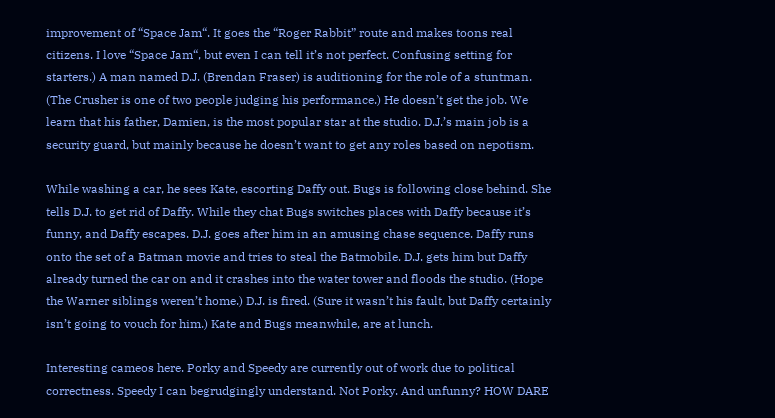improvement of “Space Jam“. It goes the “Roger Rabbit” route and makes toons real citizens. I love “Space Jam“, but even I can tell it’s not perfect. Confusing setting for starters.) A man named D.J. (Brendan Fraser) is auditioning for the role of a stuntman. (The Crusher is one of two people judging his performance.) He doesn’t get the job. We learn that his father, Damien, is the most popular star at the studio. D.J.’s main job is a security guard, but mainly because he doesn’t want to get any roles based on nepotism.

While washing a car, he sees Kate, escorting Daffy out. Bugs is following close behind. She tells D.J. to get rid of Daffy. While they chat Bugs switches places with Daffy because it’s funny, and Daffy escapes. D.J. goes after him in an amusing chase sequence. Daffy runs onto the set of a Batman movie and tries to steal the Batmobile. D.J. gets him but Daffy already turned the car on and it crashes into the water tower and floods the studio. (Hope the Warner siblings weren’t home.) D.J. is fired. (Sure it wasn’t his fault, but Daffy certainly isn’t going to vouch for him.) Kate and Bugs meanwhile, are at lunch.

Interesting cameos here. Porky and Speedy are currently out of work due to political correctness. Speedy I can begrudgingly understand. Not Porky. And unfunny? HOW DARE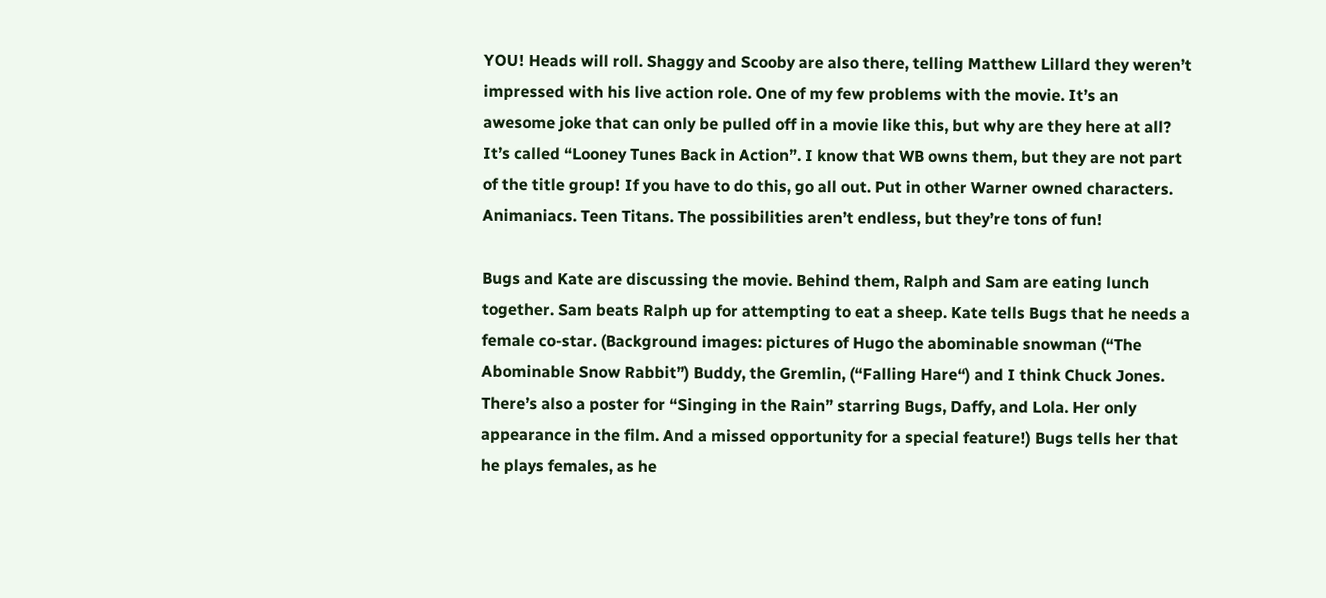YOU! Heads will roll. Shaggy and Scooby are also there, telling Matthew Lillard they weren’t impressed with his live action role. One of my few problems with the movie. It’s an awesome joke that can only be pulled off in a movie like this, but why are they here at all? It’s called “Looney Tunes Back in Action”. I know that WB owns them, but they are not part of the title group! If you have to do this, go all out. Put in other Warner owned characters. Animaniacs. Teen Titans. The possibilities aren’t endless, but they’re tons of fun!

Bugs and Kate are discussing the movie. Behind them, Ralph and Sam are eating lunch together. Sam beats Ralph up for attempting to eat a sheep. Kate tells Bugs that he needs a female co-star. (Background images: pictures of Hugo the abominable snowman (“The Abominable Snow Rabbit”) Buddy, the Gremlin, (“Falling Hare“) and I think Chuck Jones. There’s also a poster for “Singing in the Rain” starring Bugs, Daffy, and Lola. Her only appearance in the film. And a missed opportunity for a special feature!) Bugs tells her that he plays females, as he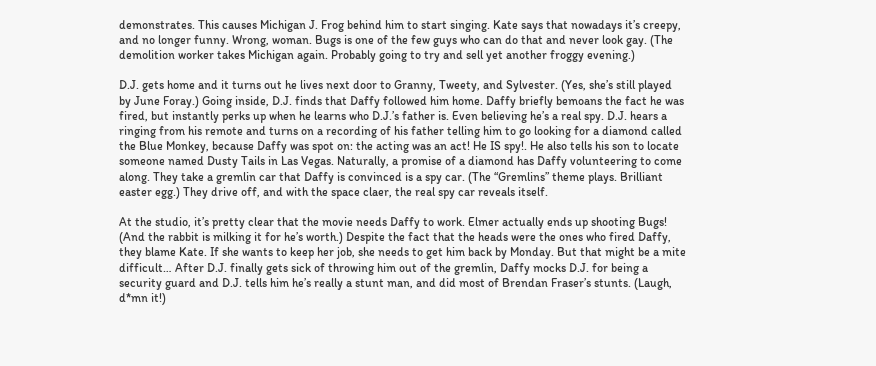demonstrates. This causes Michigan J. Frog behind him to start singing. Kate says that nowadays it’s creepy, and no longer funny. Wrong, woman. Bugs is one of the few guys who can do that and never look gay. (The demolition worker takes Michigan again. Probably going to try and sell yet another froggy evening.)

D.J. gets home and it turns out he lives next door to Granny, Tweety, and Sylvester. (Yes, she’s still played by June Foray.) Going inside, D.J. finds that Daffy followed him home. Daffy briefly bemoans the fact he was fired, but instantly perks up when he learns who D.J.’s father is. Even believing he’s a real spy. D.J. hears a ringing from his remote and turns on a recording of his father telling him to go looking for a diamond called the Blue Monkey, because Daffy was spot on: the acting was an act! He IS spy!. He also tells his son to locate someone named Dusty Tails in Las Vegas. Naturally, a promise of a diamond has Daffy volunteering to come along. They take a gremlin car that Daffy is convinced is a spy car. (The “Gremlins” theme plays. Brilliant easter egg.) They drive off, and with the space claer, the real spy car reveals itself.

At the studio, it’s pretty clear that the movie needs Daffy to work. Elmer actually ends up shooting Bugs! (And the rabbit is milking it for he’s worth.) Despite the fact that the heads were the ones who fired Daffy, they blame Kate. If she wants to keep her job, she needs to get him back by Monday. But that might be a mite difficult… After D.J. finally gets sick of throwing him out of the gremlin, Daffy mocks D.J. for being a security guard and D.J. tells him he’s really a stunt man, and did most of Brendan Fraser’s stunts. (Laugh, d*mn it!)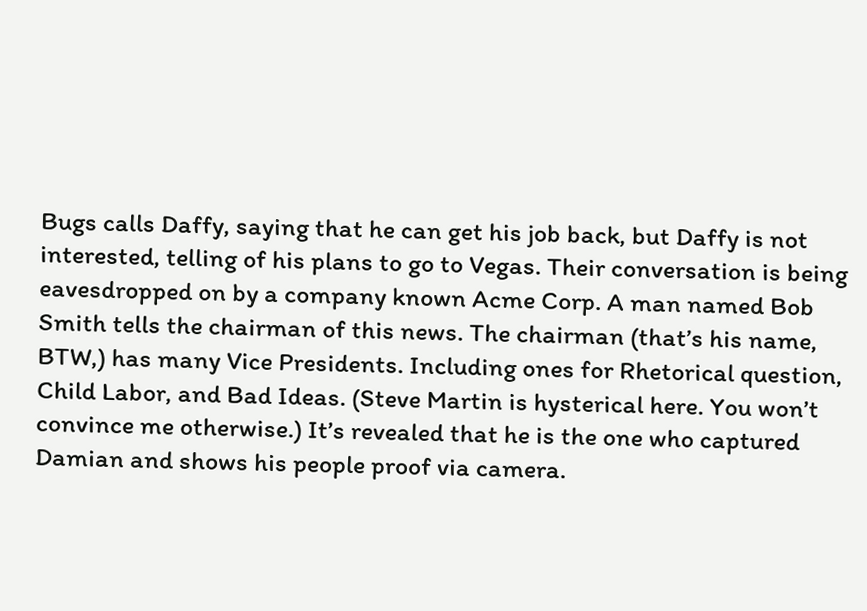Bugs calls Daffy, saying that he can get his job back, but Daffy is not interested, telling of his plans to go to Vegas. Their conversation is being eavesdropped on by a company known Acme Corp. A man named Bob Smith tells the chairman of this news. The chairman (that’s his name, BTW,) has many Vice Presidents. Including ones for Rhetorical question, Child Labor, and Bad Ideas. (Steve Martin is hysterical here. You won’t convince me otherwise.) It’s revealed that he is the one who captured Damian and shows his people proof via camera.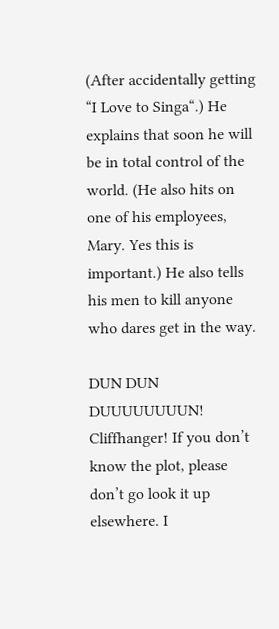(After accidentally getting “I Love to Singa“.) He explains that soon he will be in total control of the world. (He also hits on one of his employees, Mary. Yes this is important.) He also tells his men to kill anyone who dares get in the way.

DUN DUN DUUUUUUUUN! Cliffhanger! If you don’t know the plot, please don’t go look it up elsewhere. I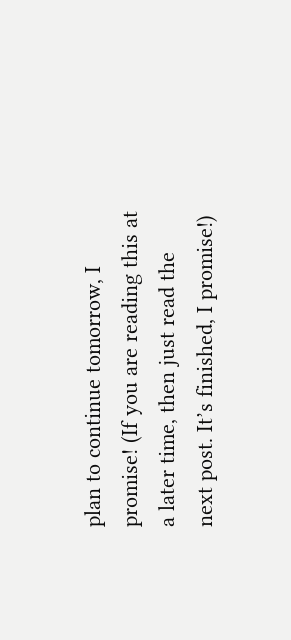plan to continue tomorrow, I promise! (If you are reading this at a later time, then just read the next post. It’s finished, I promise!)